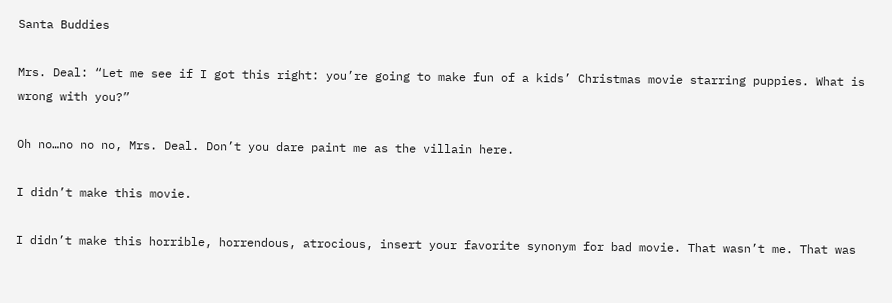Santa Buddies

Mrs. Deal: “Let me see if I got this right: you’re going to make fun of a kids’ Christmas movie starring puppies. What is wrong with you?”

Oh no…no no no, Mrs. Deal. Don’t you dare paint me as the villain here.

I didn’t make this movie.

I didn’t make this horrible, horrendous, atrocious, insert your favorite synonym for bad movie. That wasn’t me. That was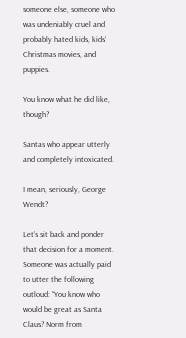someone else, someone who was undeniably cruel and probably hated kids, kids’ Christmas movies, and puppies.

You know what he did like, though?

Santas who appear utterly and completely intoxicated.

I mean, seriously, George Wendt?

Let’s sit back and ponder that decision for a moment. Someone was actually paid to utter the following outloud: “You know who would be great as Santa Claus? Norm from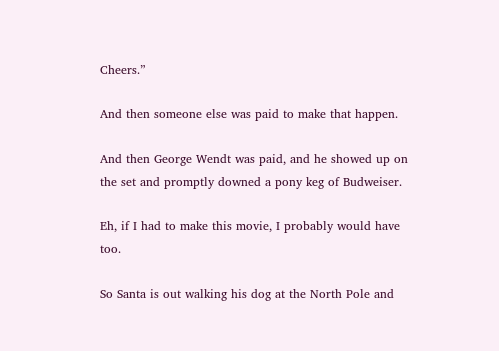Cheers.”

And then someone else was paid to make that happen.

And then George Wendt was paid, and he showed up on the set and promptly downed a pony keg of Budweiser.

Eh, if I had to make this movie, I probably would have too.

So Santa is out walking his dog at the North Pole and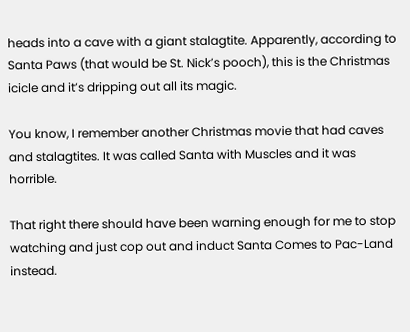heads into a cave with a giant stalagtite. Apparently, according to Santa Paws (that would be St. Nick’s pooch), this is the Christmas icicle and it’s dripping out all its magic.

You know, I remember another Christmas movie that had caves and stalagtites. It was called Santa with Muscles and it was horrible.

That right there should have been warning enough for me to stop watching and just cop out and induct Santa Comes to Pac-Land instead.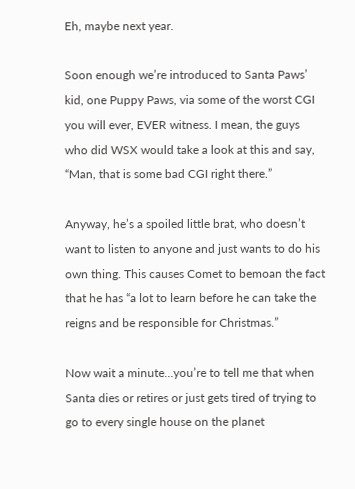Eh, maybe next year.

Soon enough we’re introduced to Santa Paws’ kid, one Puppy Paws, via some of the worst CGI you will ever, EVER witness. I mean, the guys who did WSX would take a look at this and say, “Man, that is some bad CGI right there.”

Anyway, he’s a spoiled little brat, who doesn’t want to listen to anyone and just wants to do his own thing. This causes Comet to bemoan the fact that he has “a lot to learn before he can take the reigns and be responsible for Christmas.”

Now wait a minute…you’re to tell me that when Santa dies or retires or just gets tired of trying to go to every single house on the planet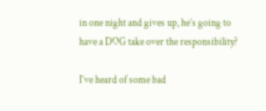in one night and gives up, he’s going to have a DOG take over the responsibility?

I’ve heard of some bad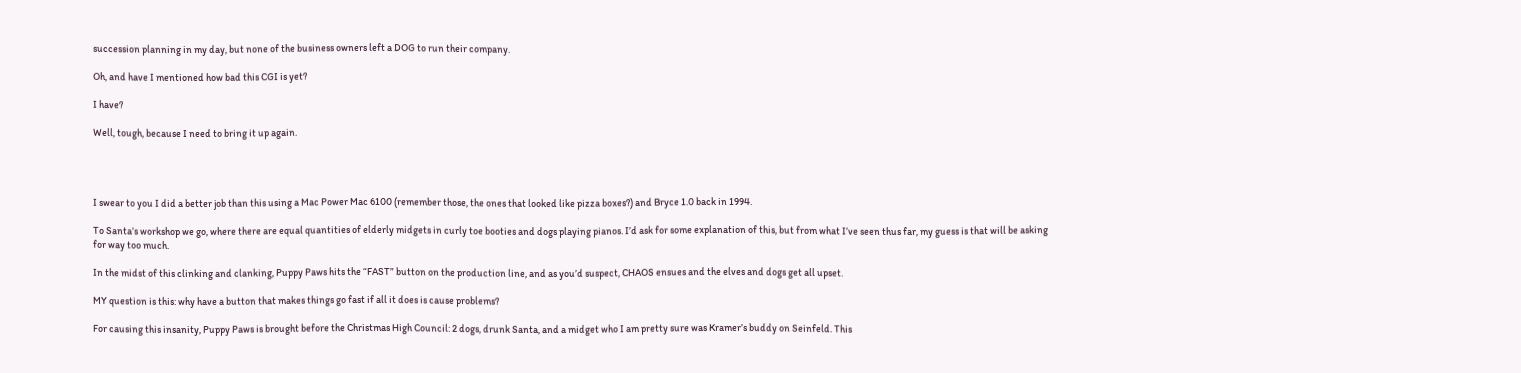succession planning in my day, but none of the business owners left a DOG to run their company.

Oh, and have I mentioned how bad this CGI is yet?

I have?

Well, tough, because I need to bring it up again.




I swear to you I did a better job than this using a Mac Power Mac 6100 (remember those, the ones that looked like pizza boxes?) and Bryce 1.0 back in 1994.

To Santa’s workshop we go, where there are equal quantities of elderly midgets in curly toe booties and dogs playing pianos. I’d ask for some explanation of this, but from what I’ve seen thus far, my guess is that will be asking for way too much.

In the midst of this clinking and clanking, Puppy Paws hits the “FAST” button on the production line, and as you’d suspect, CHAOS ensues and the elves and dogs get all upset.

MY question is this: why have a button that makes things go fast if all it does is cause problems?

For causing this insanity, Puppy Paws is brought before the Christmas High Council: 2 dogs, drunk Santa, and a midget who I am pretty sure was Kramer’s buddy on Seinfeld. This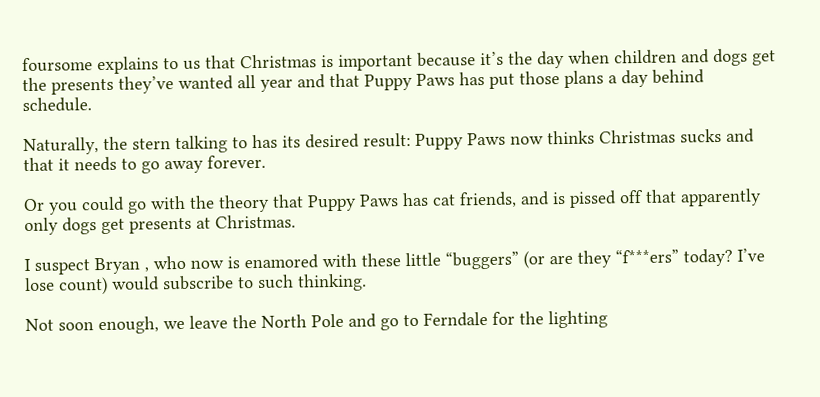foursome explains to us that Christmas is important because it’s the day when children and dogs get the presents they’ve wanted all year and that Puppy Paws has put those plans a day behind schedule.

Naturally, the stern talking to has its desired result: Puppy Paws now thinks Christmas sucks and that it needs to go away forever.

Or you could go with the theory that Puppy Paws has cat friends, and is pissed off that apparently only dogs get presents at Christmas.

I suspect Bryan , who now is enamored with these little “buggers” (or are they “f***ers” today? I’ve lose count) would subscribe to such thinking.

Not soon enough, we leave the North Pole and go to Ferndale for the lighting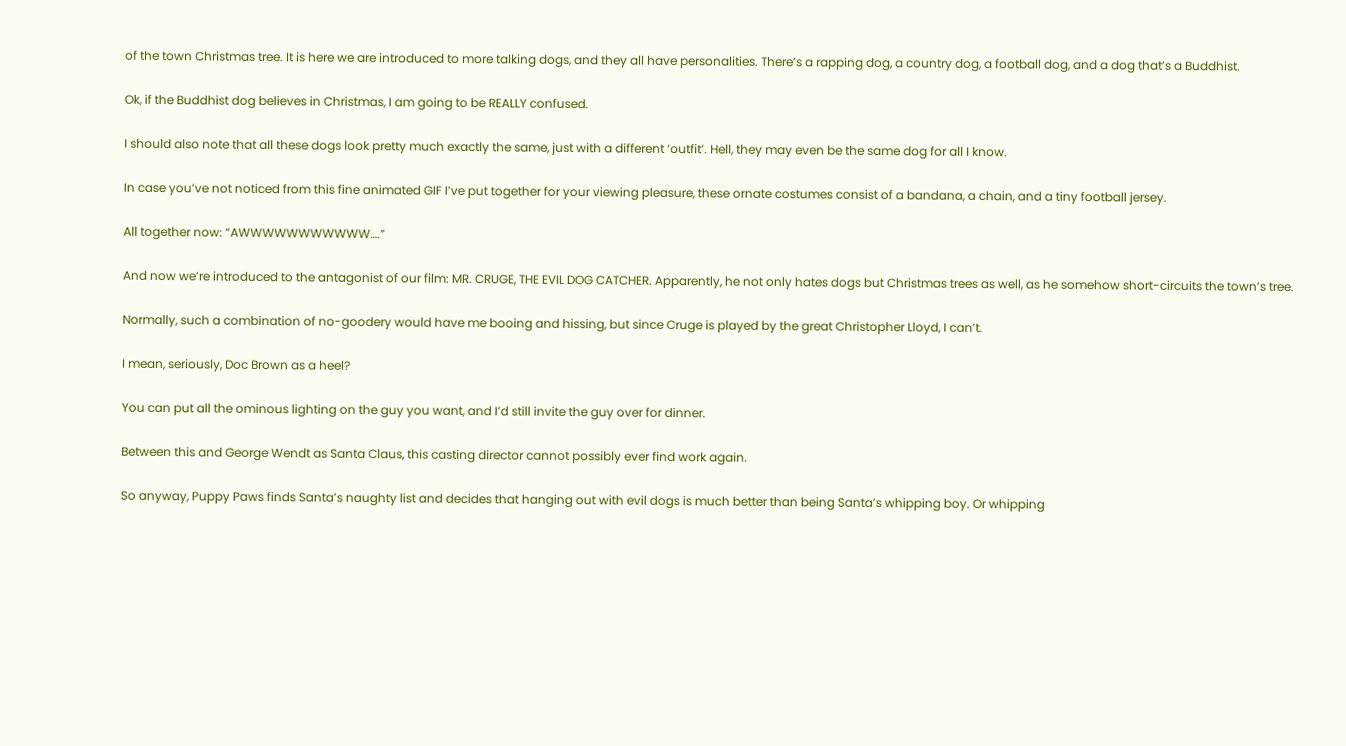of the town Christmas tree. It is here we are introduced to more talking dogs, and they all have personalities. There’s a rapping dog, a country dog, a football dog, and a dog that’s a Buddhist.

Ok, if the Buddhist dog believes in Christmas, I am going to be REALLY confused.

I should also note that all these dogs look pretty much exactly the same, just with a different ‘outfit’. Hell, they may even be the same dog for all I know.

In case you’ve not noticed from this fine animated GIF I’ve put together for your viewing pleasure, these ornate costumes consist of a bandana, a chain, and a tiny football jersey.

All together now: “AWWWWWWWWWWW….”

And now we’re introduced to the antagonist of our film: MR. CRUGE, THE EVIL DOG CATCHER. Apparently, he not only hates dogs but Christmas trees as well, as he somehow short-circuits the town’s tree.

Normally, such a combination of no-goodery would have me booing and hissing, but since Cruge is played by the great Christopher Lloyd, I can’t.

I mean, seriously, Doc Brown as a heel?

You can put all the ominous lighting on the guy you want, and I’d still invite the guy over for dinner.

Between this and George Wendt as Santa Claus, this casting director cannot possibly ever find work again.

So anyway, Puppy Paws finds Santa’s naughty list and decides that hanging out with evil dogs is much better than being Santa’s whipping boy. Or whipping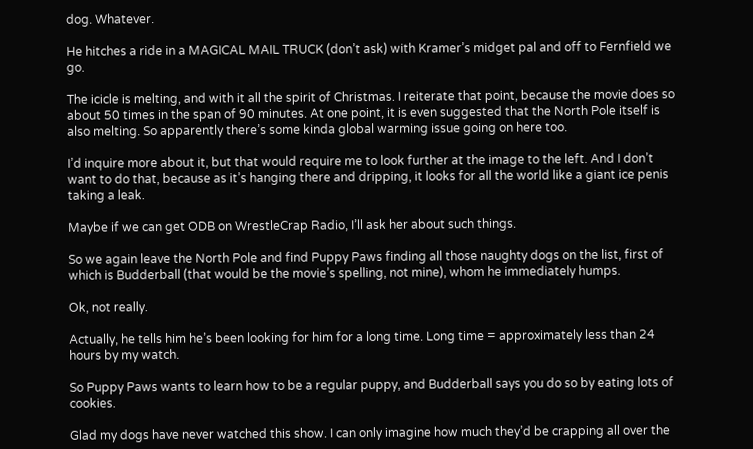dog. Whatever.

He hitches a ride in a MAGICAL MAIL TRUCK (don’t ask) with Kramer’s midget pal and off to Fernfield we go.

The icicle is melting, and with it all the spirit of Christmas. I reiterate that point, because the movie does so about 50 times in the span of 90 minutes. At one point, it is even suggested that the North Pole itself is also melting. So apparently there’s some kinda global warming issue going on here too.

I’d inquire more about it, but that would require me to look further at the image to the left. And I don’t want to do that, because as it’s hanging there and dripping, it looks for all the world like a giant ice penis taking a leak.

Maybe if we can get ODB on WrestleCrap Radio, I’ll ask her about such things.

So we again leave the North Pole and find Puppy Paws finding all those naughty dogs on the list, first of which is Budderball (that would be the movie’s spelling, not mine), whom he immediately humps.

Ok, not really.

Actually, he tells him he’s been looking for him for a long time. Long time = approximately less than 24 hours by my watch.

So Puppy Paws wants to learn how to be a regular puppy, and Budderball says you do so by eating lots of cookies.

Glad my dogs have never watched this show. I can only imagine how much they’d be crapping all over the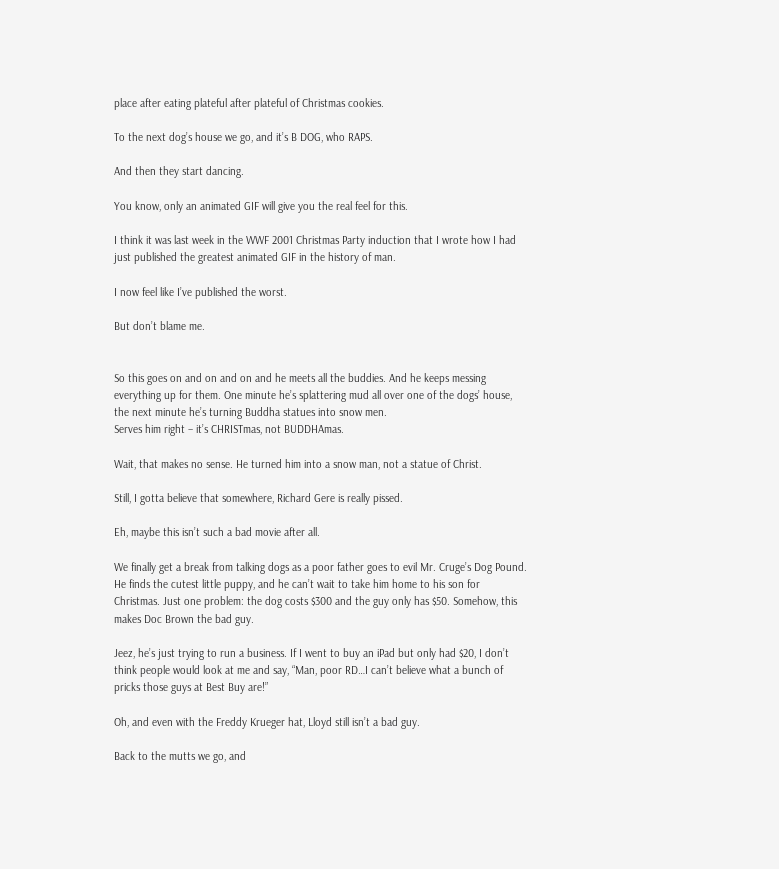place after eating plateful after plateful of Christmas cookies.

To the next dog’s house we go, and it’s B DOG, who RAPS.

And then they start dancing.

You know, only an animated GIF will give you the real feel for this.

I think it was last week in the WWF 2001 Christmas Party induction that I wrote how I had just published the greatest animated GIF in the history of man.

I now feel like I’ve published the worst.

But don’t blame me.


So this goes on and on and on and he meets all the buddies. And he keeps messing everything up for them. One minute he’s splattering mud all over one of the dogs’ house, the next minute he’s turning Buddha statues into snow men.
Serves him right – it’s CHRISTmas, not BUDDHAmas.

Wait, that makes no sense. He turned him into a snow man, not a statue of Christ.

Still, I gotta believe that somewhere, Richard Gere is really pissed.

Eh, maybe this isn’t such a bad movie after all.

We finally get a break from talking dogs as a poor father goes to evil Mr. Cruge’s Dog Pound. He finds the cutest little puppy, and he can’t wait to take him home to his son for Christmas. Just one problem: the dog costs $300 and the guy only has $50. Somehow, this makes Doc Brown the bad guy.

Jeez, he’s just trying to run a business. If I went to buy an iPad but only had $20, I don’t think people would look at me and say, “Man, poor RD…I can’t believe what a bunch of pricks those guys at Best Buy are!”

Oh, and even with the Freddy Krueger hat, Lloyd still isn’t a bad guy.

Back to the mutts we go, and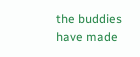the buddies have made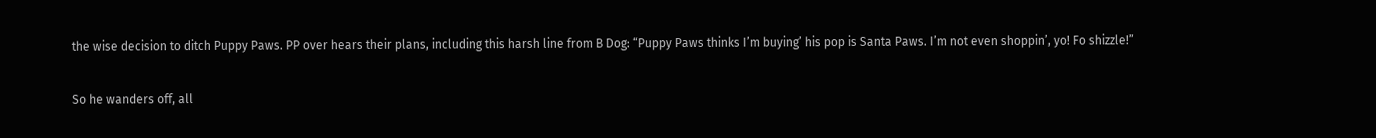the wise decision to ditch Puppy Paws. PP over hears their plans, including this harsh line from B Dog: “Puppy Paws thinks I’m buying’ his pop is Santa Paws. I’m not even shoppin’, yo! Fo shizzle!”

So he wanders off, all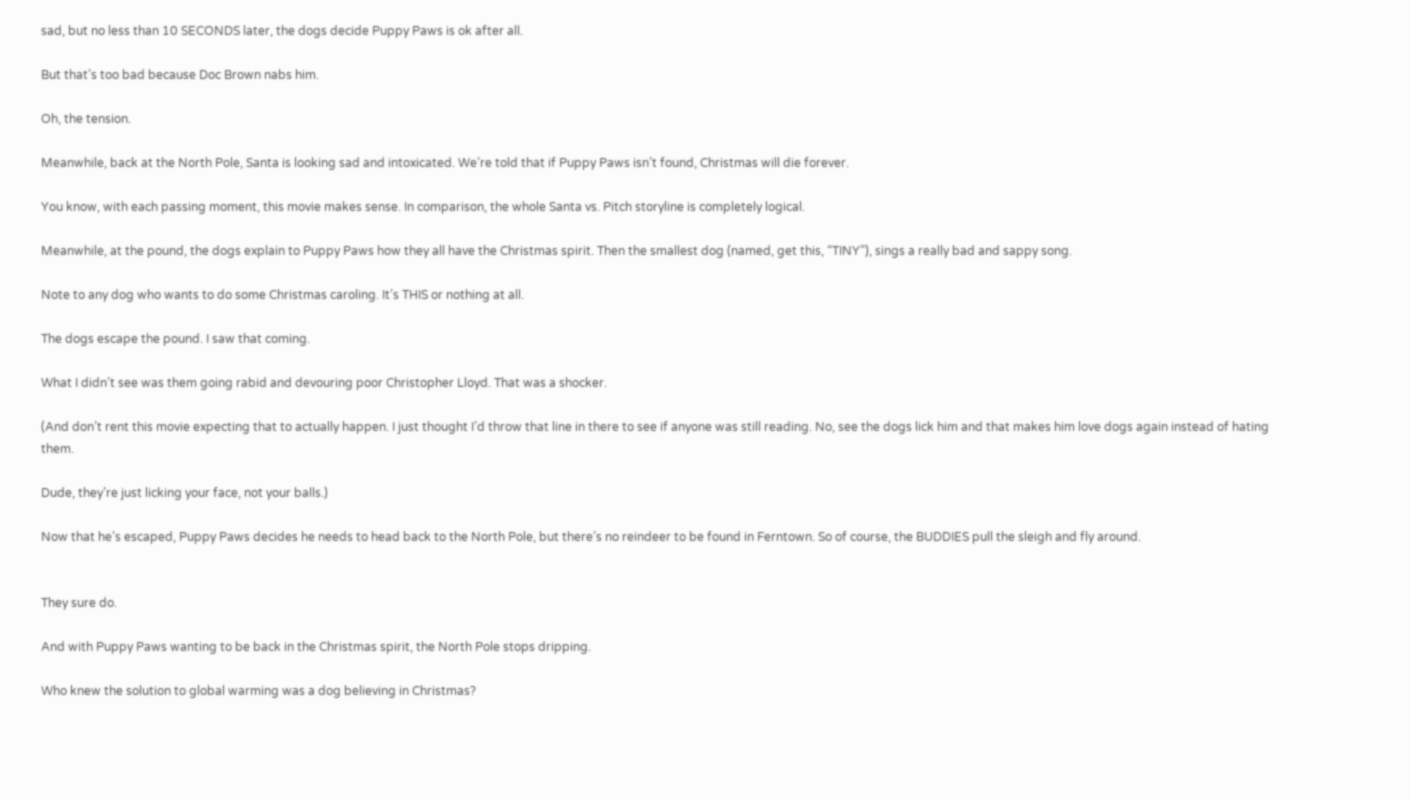sad, but no less than 10 SECONDS later, the dogs decide Puppy Paws is ok after all.

But that’s too bad because Doc Brown nabs him.

Oh, the tension.

Meanwhile, back at the North Pole, Santa is looking sad and intoxicated. We’re told that if Puppy Paws isn’t found, Christmas will die forever.

You know, with each passing moment, this movie makes sense. In comparison, the whole Santa vs. Pitch storyline is completely logical.

Meanwhile, at the pound, the dogs explain to Puppy Paws how they all have the Christmas spirit. Then the smallest dog (named, get this, “TINY”), sings a really bad and sappy song.

Note to any dog who wants to do some Christmas caroling. It’s THIS or nothing at all.

The dogs escape the pound. I saw that coming.

What I didn’t see was them going rabid and devouring poor Christopher Lloyd. That was a shocker.

(And don’t rent this movie expecting that to actually happen. I just thought I’d throw that line in there to see if anyone was still reading. No, see the dogs lick him and that makes him love dogs again instead of hating them.

Dude, they’re just licking your face, not your balls.)

Now that he’s escaped, Puppy Paws decides he needs to head back to the North Pole, but there’s no reindeer to be found in Ferntown. So of course, the BUDDIES pull the sleigh and fly around.


They sure do.

And with Puppy Paws wanting to be back in the Christmas spirit, the North Pole stops dripping.

Who knew the solution to global warming was a dog believing in Christmas?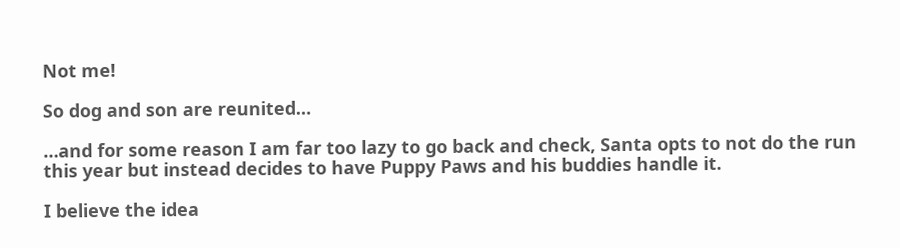Not me!

So dog and son are reunited…

…and for some reason I am far too lazy to go back and check, Santa opts to not do the run this year but instead decides to have Puppy Paws and his buddies handle it.

I believe the idea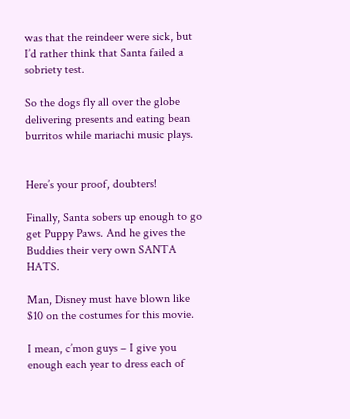was that the reindeer were sick, but I’d rather think that Santa failed a sobriety test.

So the dogs fly all over the globe delivering presents and eating bean burritos while mariachi music plays.


Here’s your proof, doubters!

Finally, Santa sobers up enough to go get Puppy Paws. And he gives the Buddies their very own SANTA HATS.

Man, Disney must have blown like $10 on the costumes for this movie.

I mean, c’mon guys – I give you enough each year to dress each of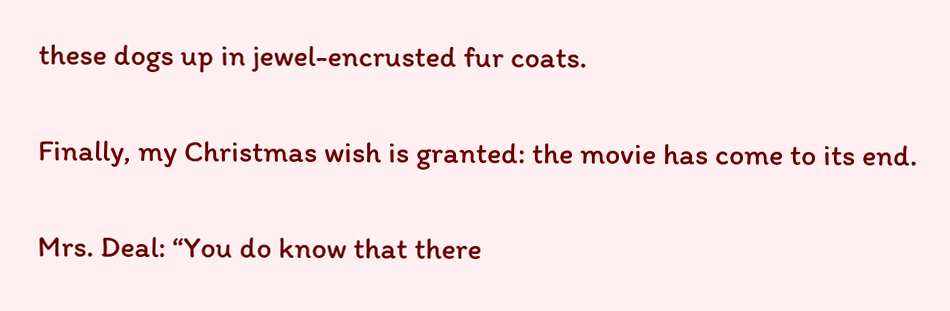these dogs up in jewel-encrusted fur coats.

Finally, my Christmas wish is granted: the movie has come to its end.

Mrs. Deal: “You do know that there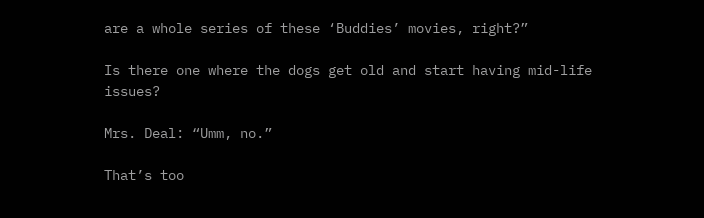are a whole series of these ‘Buddies’ movies, right?”

Is there one where the dogs get old and start having mid-life issues?

Mrs. Deal: “Umm, no.”

That’s too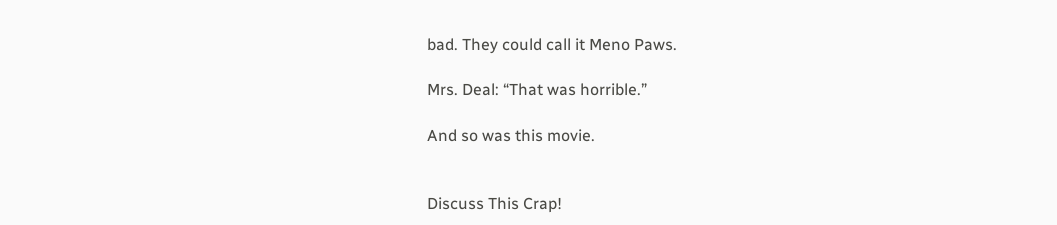bad. They could call it Meno Paws.

Mrs. Deal: “That was horrible.”

And so was this movie.


Discuss This Crap!